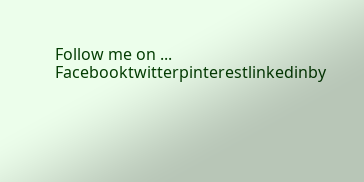Follow me on ... Facebooktwitterpinterestlinkedinby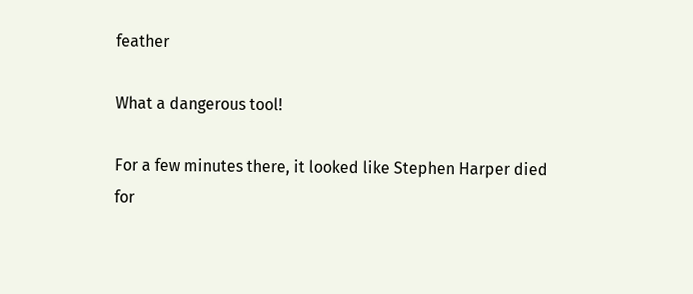feather

What a dangerous tool!

For a few minutes there, it looked like Stephen Harper died for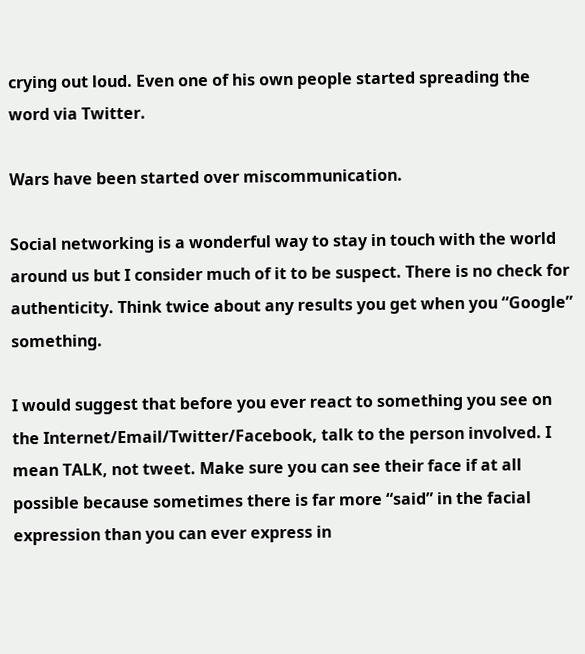crying out loud. Even one of his own people started spreading the word via Twitter.

Wars have been started over miscommunication.

Social networking is a wonderful way to stay in touch with the world around us but I consider much of it to be suspect. There is no check for authenticity. Think twice about any results you get when you “Google” something.

I would suggest that before you ever react to something you see on the Internet/Email/Twitter/Facebook, talk to the person involved. I mean TALK, not tweet. Make sure you can see their face if at all possible because sometimes there is far more “said” in the facial expression than you can ever express in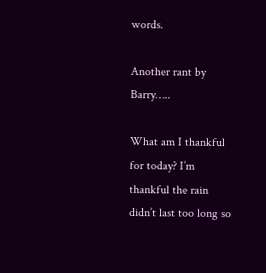words.

Another rant by Barry…..

What am I thankful for today? I’m thankful the rain didn’t last too long so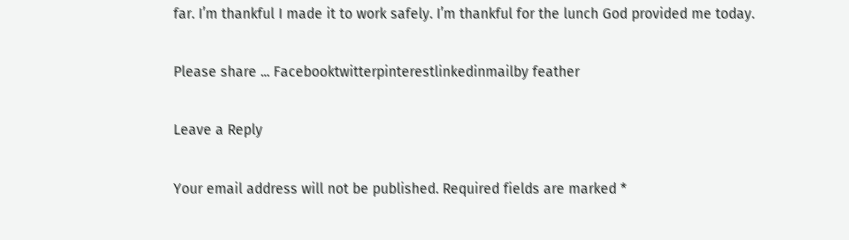far. I’m thankful I made it to work safely. I’m thankful for the lunch God provided me today.

Please share ... Facebooktwitterpinterestlinkedinmailby feather

Leave a Reply

Your email address will not be published. Required fields are marked *